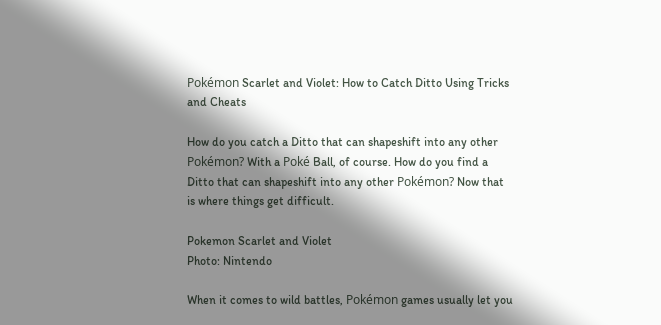Pokémon Scarlet and Violet: How to Catch Ditto Using Tricks and Cheats

How do you catch a Ditto that can shapeshift into any other Pokémon? With a Poké Ball, of course. How do you find a Ditto that can shapeshift into any other Pokémon? Now that is where things get difficult.

Pokemon Scarlet and Violet
Photo: Nintendo

When it comes to wild battles, Pokémon games usually let you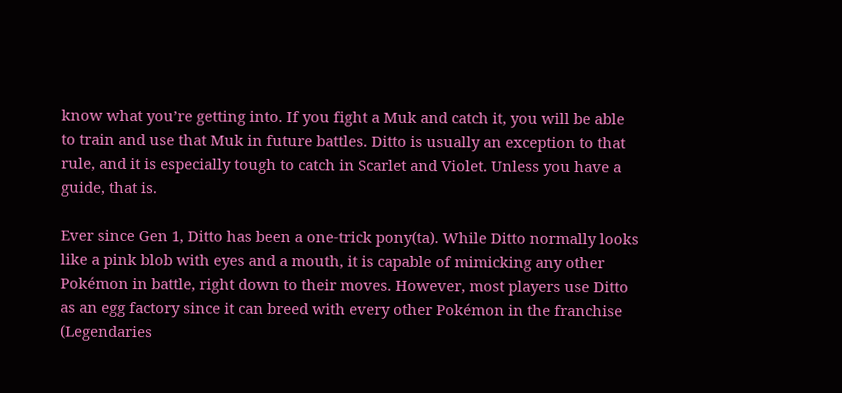know what you’re getting into. If you fight a Muk and catch it, you will be able to train and use that Muk in future battles. Ditto is usually an exception to that rule, and it is especially tough to catch in Scarlet and Violet. Unless you have a guide, that is.

Ever since Gen 1, Ditto has been a one-trick pony(ta). While Ditto normally looks like a pink blob with eyes and a mouth, it is capable of mimicking any other Pokémon in battle, right down to their moves. However, most players use Ditto as an egg factory since it can breed with every other Pokémon in the franchise (Legendaries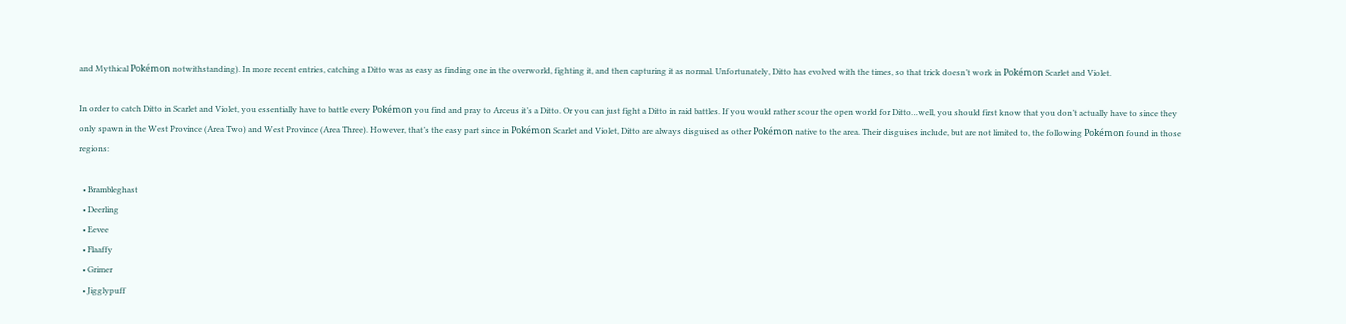and Mythical Pokémon notwithstanding). In more recent entries, catching a Ditto was as easy as finding one in the overworld, fighting it, and then capturing it as normal. Unfortunately, Ditto has evolved with the times, so that trick doesn’t work in Pokémon Scarlet and Violet.

In order to catch Ditto in Scarlet and Violet, you essentially have to battle every Pokémon you find and pray to Arceus it’s a Ditto. Or you can just fight a Ditto in raid battles. If you would rather scour the open world for Ditto…well, you should first know that you don’t actually have to since they only spawn in the West Province (Area Two) and West Province (Area Three). However, that’s the easy part since in Pokémon Scarlet and Violet, Ditto are always disguised as other Pokémon native to the area. Their disguises include, but are not limited to, the following Pokémon found in those regions:

  • Brambleghast
  • Deerling
  • Eevee
  • Flaaffy
  • Grimer
  • Jigglypuff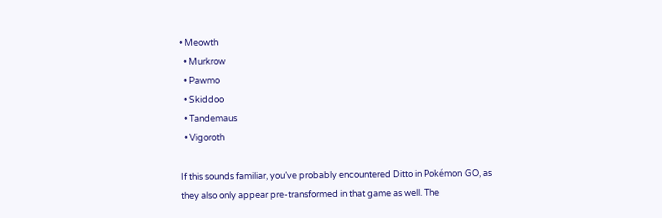• Meowth
  • Murkrow
  • Pawmo
  • Skiddoo
  • Tandemaus
  • Vigoroth

If this sounds familiar, you’ve probably encountered Ditto in Pokémon GO, as they also only appear pre-transformed in that game as well. The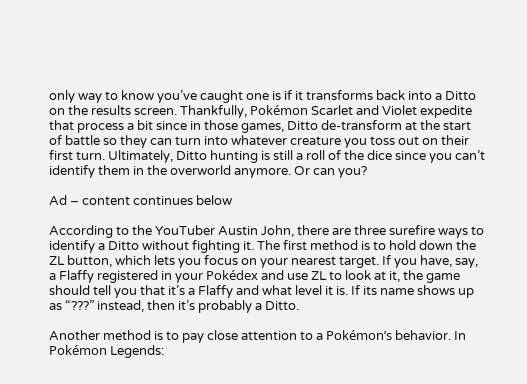only way to know you’ve caught one is if it transforms back into a Ditto on the results screen. Thankfully, Pokémon Scarlet and Violet expedite that process a bit since in those games, Ditto de-transform at the start of battle so they can turn into whatever creature you toss out on their first turn. Ultimately, Ditto hunting is still a roll of the dice since you can’t identify them in the overworld anymore. Or can you?

Ad – content continues below

According to the YouTuber Austin John, there are three surefire ways to identify a Ditto without fighting it. The first method is to hold down the ZL button, which lets you focus on your nearest target. If you have, say, a Flaffy registered in your Pokédex and use ZL to look at it, the game should tell you that it’s a Flaffy and what level it is. If its name shows up as “???” instead, then it’s probably a Ditto.

Another method is to pay close attention to a Pokémon’s behavior. In Pokémon Legends: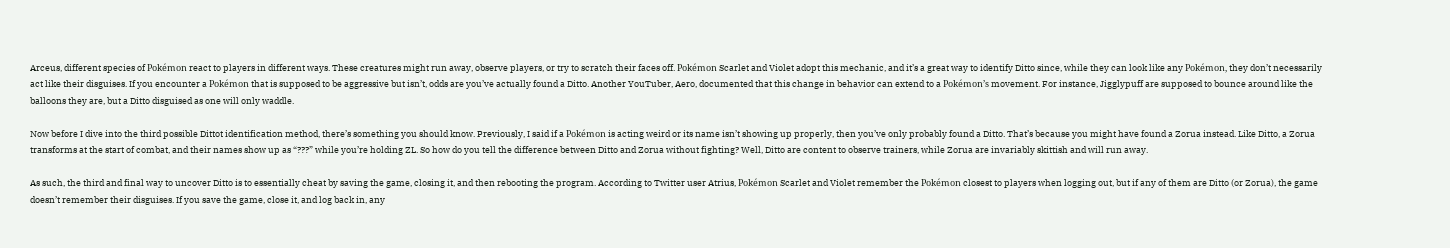Arceus, different species of Pokémon react to players in different ways. These creatures might run away, observe players, or try to scratch their faces off. Pokémon Scarlet and Violet adopt this mechanic, and it’s a great way to identify Ditto since, while they can look like any Pokémon, they don’t necessarily act like their disguises. If you encounter a Pokémon that is supposed to be aggressive but isn’t, odds are you’ve actually found a Ditto. Another YouTuber, Aero, documented that this change in behavior can extend to a Pokémon’s movement. For instance, Jigglypuff are supposed to bounce around like the balloons they are, but a Ditto disguised as one will only waddle.

Now before I dive into the third possible Dittot identification method, there’s something you should know. Previously, I said if a Pokémon is acting weird or its name isn’t showing up properly, then you’ve only probably found a Ditto. That’s because you might have found a Zorua instead. Like Ditto, a Zorua transforms at the start of combat, and their names show up as “???” while you’re holding ZL. So how do you tell the difference between Ditto and Zorua without fighting? Well, Ditto are content to observe trainers, while Zorua are invariably skittish and will run away.

As such, the third and final way to uncover Ditto is to essentially cheat by saving the game, closing it, and then rebooting the program. According to Twitter user Atrius, Pokémon Scarlet and Violet remember the Pokémon closest to players when logging out, but if any of them are Ditto (or Zorua), the game doesn’t remember their disguises. If you save the game, close it, and log back in, any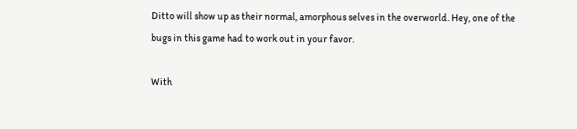Ditto will show up as their normal, amorphous selves in the overworld. Hey, one of the bugs in this game had to work out in your favor.

With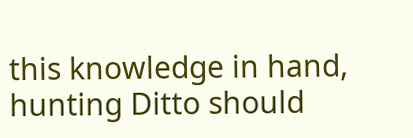this knowledge in hand, hunting Ditto should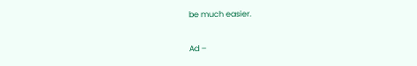be much easier.

Ad –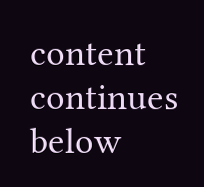content continues below